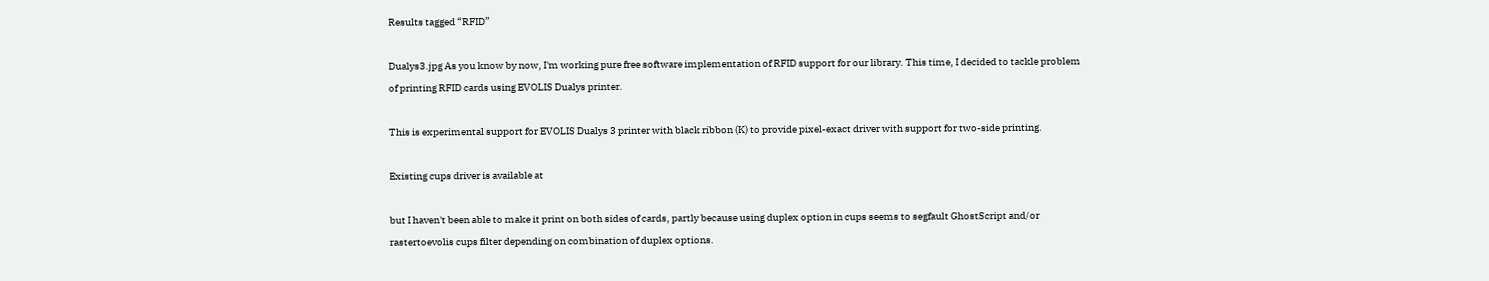Results tagged “RFID”

Dualys3.jpg As you know by now, I'm working pure free software implementation of RFID support for our library. This time, I decided to tackle problem of printing RFID cards using EVOLIS Dualys printer.

This is experimental support for EVOLIS Dualys 3 printer with black ribbon (K) to provide pixel-exact driver with support for two-side printing.

Existing cups driver is available at

but I haven't been able to make it print on both sides of cards, partly because using duplex option in cups seems to segfault GhostScript and/or rastertoevolis cups filter depending on combination of duplex options.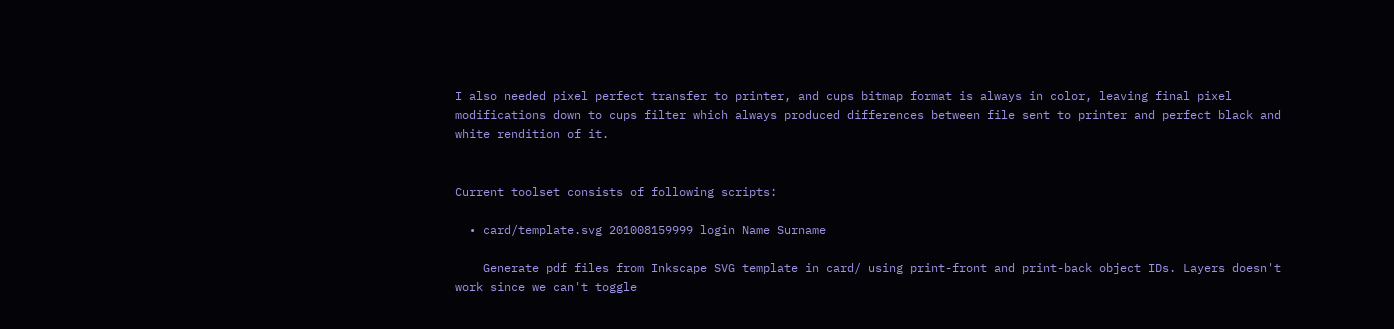I also needed pixel perfect transfer to printer, and cups bitmap format is always in color, leaving final pixel modifications down to cups filter which always produced differences between file sent to printer and perfect black and white rendition of it.


Current toolset consists of following scripts:

  • card/template.svg 201008159999 login Name Surname

    Generate pdf files from Inkscape SVG template in card/ using print-front and print-back object IDs. Layers doesn't work since we can't toggle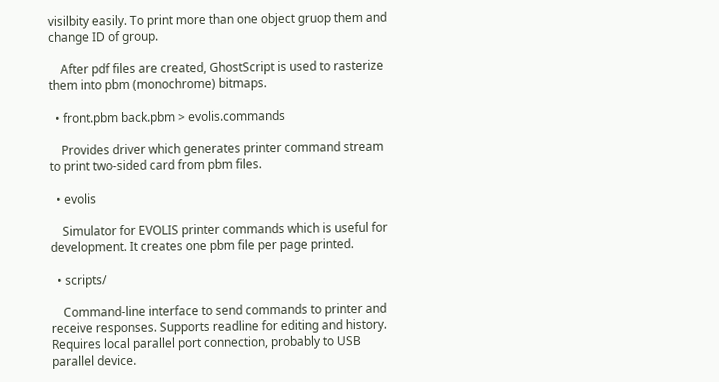visilbity easily. To print more than one object gruop them and change ID of group.

    After pdf files are created, GhostScript is used to rasterize them into pbm (monochrome) bitmaps.

  • front.pbm back.pbm > evolis.commands

    Provides driver which generates printer command stream to print two-sided card from pbm files.

  • evolis

    Simulator for EVOLIS printer commands which is useful for development. It creates one pbm file per page printed.

  • scripts/

    Command-line interface to send commands to printer and receive responses. Supports readline for editing and history. Requires local parallel port connection, probably to USB parallel device.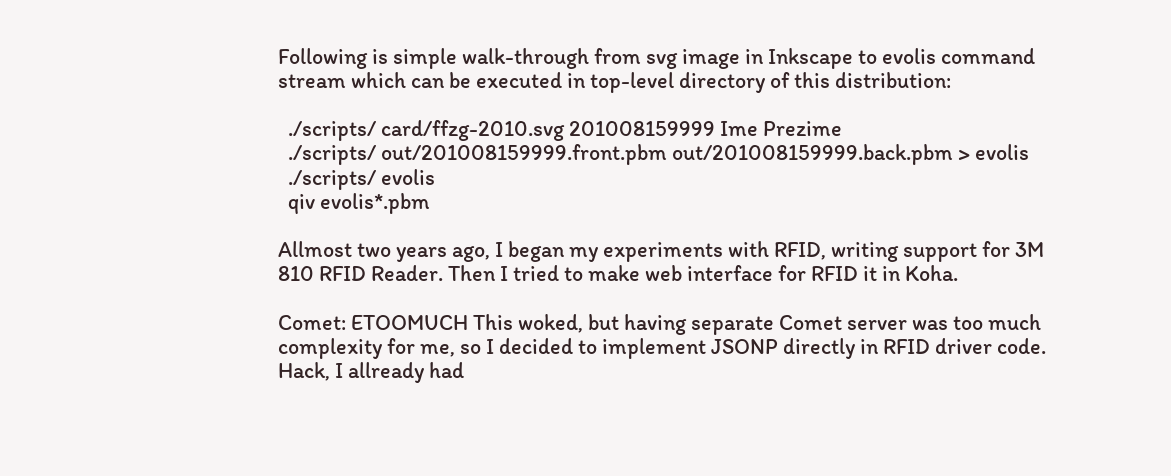Following is simple walk-through from svg image in Inkscape to evolis command stream which can be executed in top-level directory of this distribution:

  ./scripts/ card/ffzg-2010.svg 201008159999 Ime Prezime
  ./scripts/ out/201008159999.front.pbm out/201008159999.back.pbm > evolis
  ./scripts/ evolis
  qiv evolis*.pbm

Allmost two years ago, I began my experiments with RFID, writing support for 3M 810 RFID Reader. Then I tried to make web interface for RFID it in Koha.

Comet: ETOOMUCH This woked, but having separate Comet server was too much complexity for me, so I decided to implement JSONP directly in RFID driver code. Hack, I allready had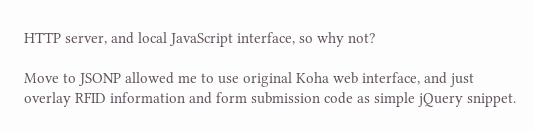HTTP server, and local JavaScript interface, so why not?

Move to JSONP allowed me to use original Koha web interface, and just overlay RFID information and form submission code as simple jQuery snippet.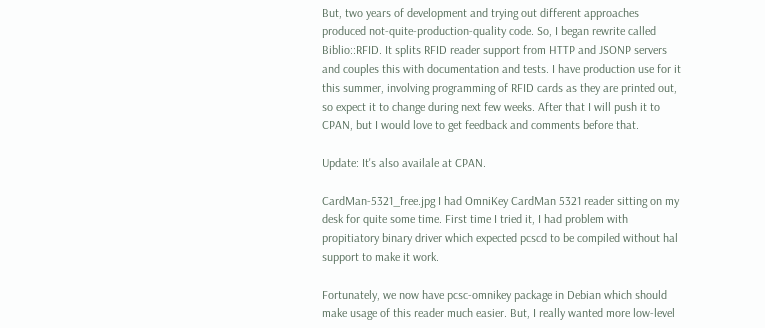But, two years of development and trying out different approaches produced not-quite-production-quality code. So, I began rewrite called Biblio::RFID. It splits RFID reader support from HTTP and JSONP servers and couples this with documentation and tests. I have production use for it this summer, involving programming of RFID cards as they are printed out, so expect it to change during next few weeks. After that I will push it to CPAN, but I would love to get feedback and comments before that.

Update: It's also availale at CPAN.

CardMan-5321_free.jpg I had OmniKey CardMan 5321 reader sitting on my desk for quite some time. First time I tried it, I had problem with propitiatory binary driver which expected pcscd to be compiled without hal support to make it work.

Fortunately, we now have pcsc-omnikey package in Debian which should make usage of this reader much easier. But, I really wanted more low-level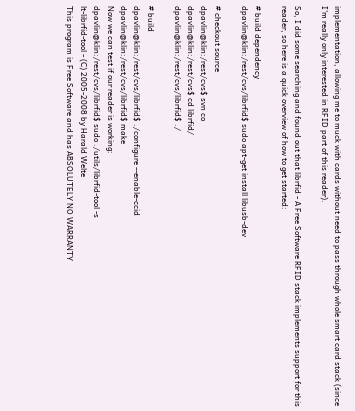implementation, allowing me to muck with cards without need to pass through whole smart card stack (since I'm really only interested in RFID part of this reader).

So, I did some searching and found out that librfid - A Free Software RFID stack implements support for this reader, so here is a quick overview of how to get started:

# build dependency
dpavlin@klin:/rest/cvs/librfid$ sudo apt-get install libusb-dev

# checkout source
dpavlin@klin:/rest/cvs$ svn co
dpavlin@klin:/rest/cvs$ cd librfid/
dpavlin@klin:/rest/cvs/librfid$ ./

# build
dpavlin@klin:/rest/cvs/librfid$ ./configure --enable-ccid
dpavlin@klin:/rest/cvs/librfid$ make
Now we can test if our reader is working:
dpavlin@klin:/rest/cvs/librfid$ sudo ./utils/librfid-tool -s
lt-librfid-tool - (C) 2005-2008 by Harald Welte
This program is Free Software and has ABSOLUTELY NO WARRANTY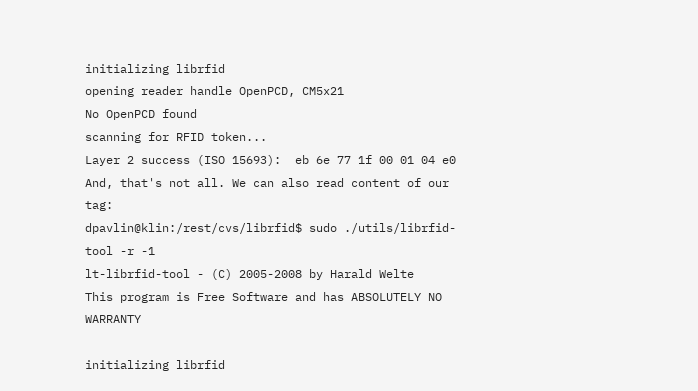initializing librfid
opening reader handle OpenPCD, CM5x21
No OpenPCD found
scanning for RFID token...
Layer 2 success (ISO 15693):  eb 6e 77 1f 00 01 04 e0
And, that's not all. We can also read content of our tag:
dpavlin@klin:/rest/cvs/librfid$ sudo ./utils/librfid-tool -r -1
lt-librfid-tool - (C) 2005-2008 by Harald Welte
This program is Free Software and has ABSOLUTELY NO WARRANTY

initializing librfid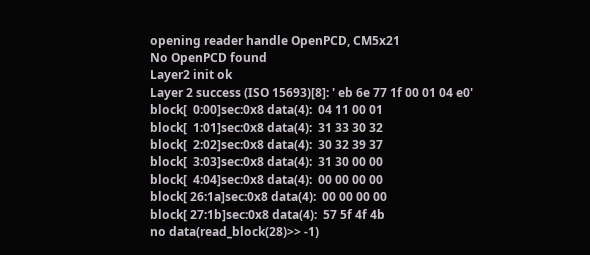opening reader handle OpenPCD, CM5x21
No OpenPCD found
Layer2 init ok
Layer 2 success (ISO 15693)[8]: ' eb 6e 77 1f 00 01 04 e0'
block[  0:00]sec:0x8 data(4):  04 11 00 01
block[  1:01]sec:0x8 data(4):  31 33 30 32
block[  2:02]sec:0x8 data(4):  30 32 39 37
block[  3:03]sec:0x8 data(4):  31 30 00 00
block[  4:04]sec:0x8 data(4):  00 00 00 00
block[ 26:1a]sec:0x8 data(4):  00 00 00 00
block[ 27:1b]sec:0x8 data(4):  57 5f 4f 4b
no data(read_block(28)>> -1)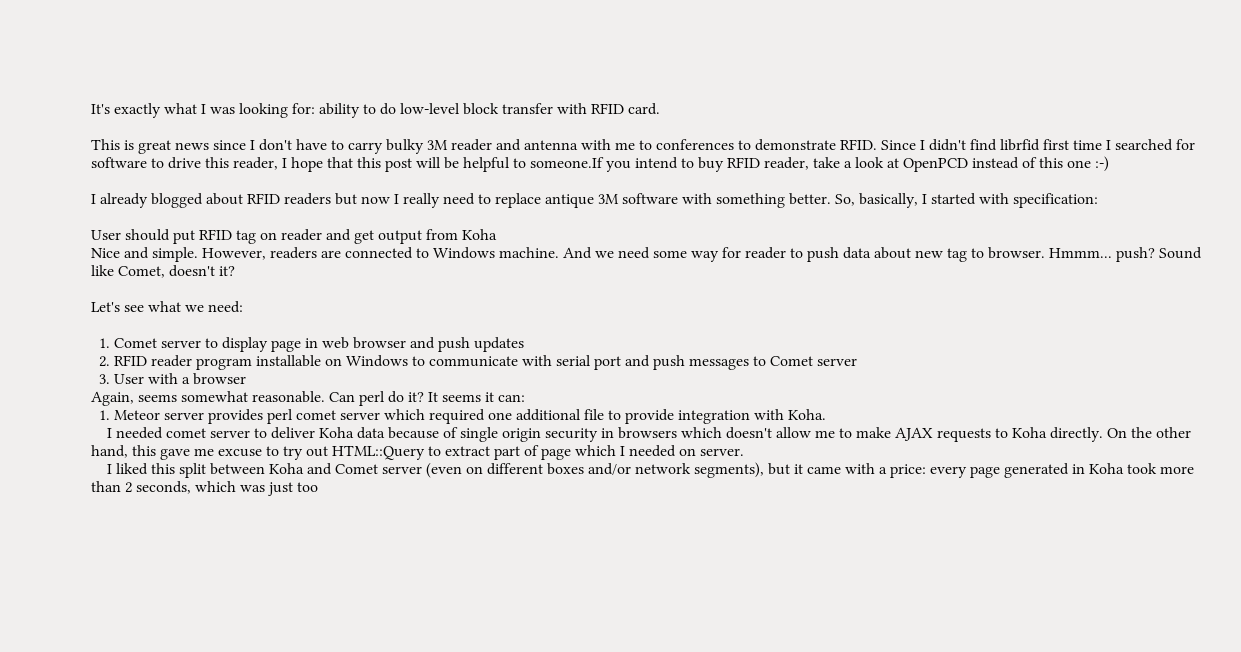It's exactly what I was looking for: ability to do low-level block transfer with RFID card.

This is great news since I don't have to carry bulky 3M reader and antenna with me to conferences to demonstrate RFID. Since I didn't find librfid first time I searched for software to drive this reader, I hope that this post will be helpful to someone.If you intend to buy RFID reader, take a look at OpenPCD instead of this one :-)

I already blogged about RFID readers but now I really need to replace antique 3M software with something better. So, basically, I started with specification:

User should put RFID tag on reader and get output from Koha
Nice and simple. However, readers are connected to Windows machine. And we need some way for reader to push data about new tag to browser. Hmmm... push? Sound like Comet, doesn't it?

Let's see what we need:

  1. Comet server to display page in web browser and push updates
  2. RFID reader program installable on Windows to communicate with serial port and push messages to Comet server
  3. User with a browser
Again, seems somewhat reasonable. Can perl do it? It seems it can:
  1. Meteor server provides perl comet server which required one additional file to provide integration with Koha.
    I needed comet server to deliver Koha data because of single origin security in browsers which doesn't allow me to make AJAX requests to Koha directly. On the other hand, this gave me excuse to try out HTML::Query to extract part of page which I needed on server.
    I liked this split between Koha and Comet server (even on different boxes and/or network segments), but it came with a price: every page generated in Koha took more than 2 seconds, which was just too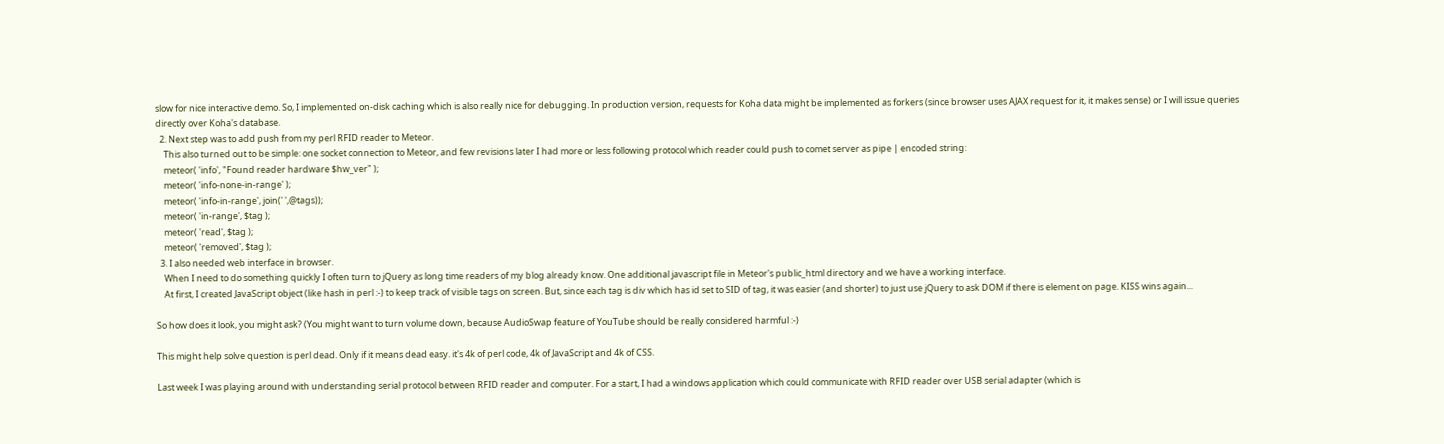slow for nice interactive demo. So, I implemented on-disk caching which is also really nice for debugging. In production version, requests for Koha data might be implemented as forkers (since browser uses AJAX request for it, it makes sense) or I will issue queries directly over Koha's database.
  2. Next step was to add push from my perl RFID reader to Meteor.
    This also turned out to be simple: one socket connection to Meteor, and few revisions later I had more or less following protocol which reader could push to comet server as pipe | encoded string:
    meteor( 'info', "Found reader hardware $hw_ver" );
    meteor( 'info-none-in-range' );
    meteor( 'info-in-range', join(' ',@tags));
    meteor( 'in-range', $tag );
    meteor( 'read', $tag );
    meteor( 'removed', $tag );
  3. I also needed web interface in browser.
    When I need to do something quickly I often turn to jQuery as long time readers of my blog already know. One additional javascript file in Meteor's public_html directory and we have a working interface.
    At first, I created JavaScript object (like hash in perl :-) to keep track of visible tags on screen. But, since each tag is div which has id set to SID of tag, it was easier (and shorter) to just use jQuery to ask DOM if there is element on page. KISS wins again...

So how does it look, you might ask? (You might want to turn volume down, because AudioSwap feature of YouTube should be really considered harmful :-)

This might help solve question is perl dead. Only if it means dead easy. it's 4k of perl code, 4k of JavaScript and 4k of CSS.

Last week I was playing around with understanding serial protocol between RFID reader and computer. For a start, I had a windows application which could communicate with RFID reader over USB serial adapter (which is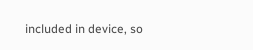included in device, so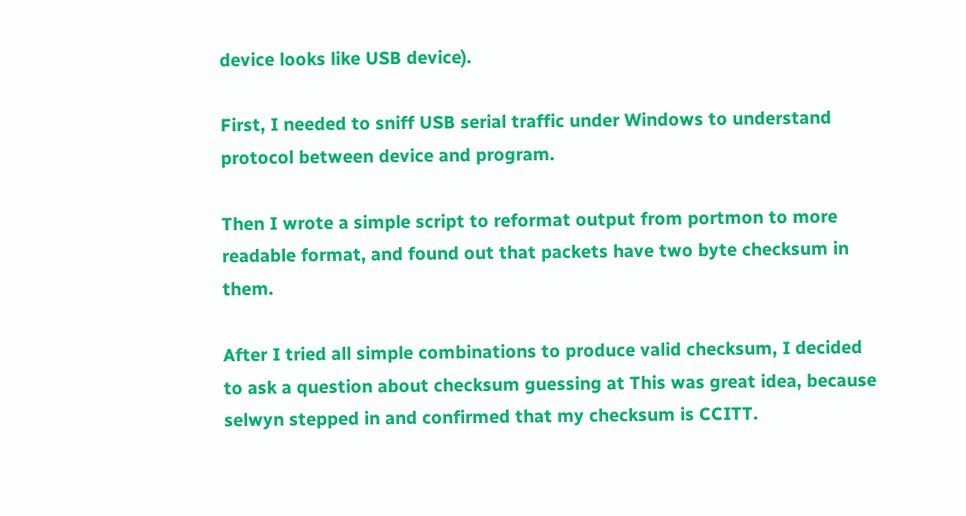device looks like USB device).

First, I needed to sniff USB serial traffic under Windows to understand protocol between device and program.

Then I wrote a simple script to reformat output from portmon to more readable format, and found out that packets have two byte checksum in them.

After I tried all simple combinations to produce valid checksum, I decided to ask a question about checksum guessing at This was great idea, because selwyn stepped in and confirmed that my checksum is CCITT.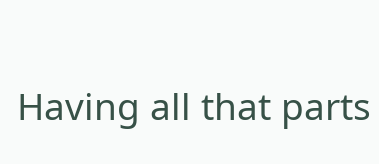Having all that parts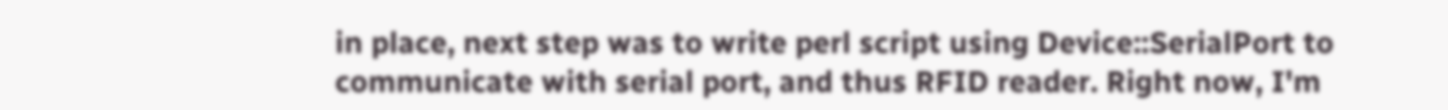in place, next step was to write perl script using Device::SerialPort to communicate with serial port, and thus RFID reader. Right now, I'm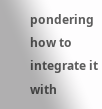pondering how to integrate it with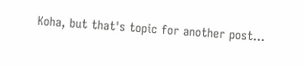Koha, but that's topic for another post...